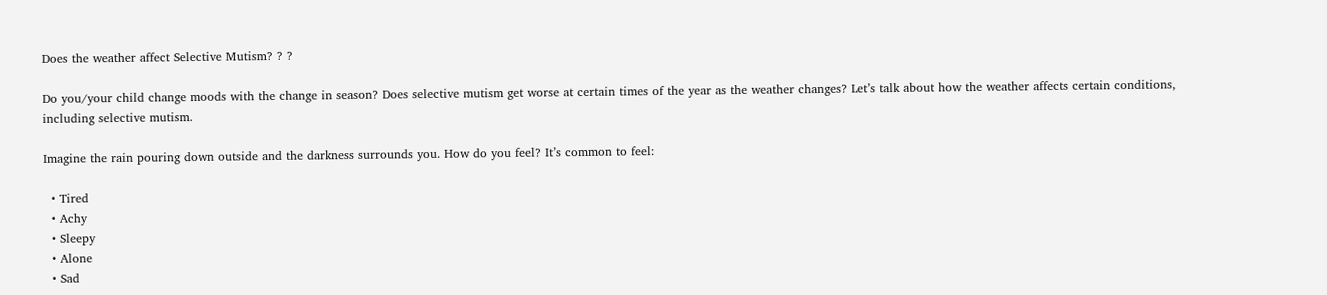Does the weather affect Selective Mutism? ? ?

Do you/your child change moods with the change in season? Does selective mutism get worse at certain times of the year as the weather changes? Let’s talk about how the weather affects certain conditions, including selective mutism.

Imagine the rain pouring down outside and the darkness surrounds you. How do you feel? It’s common to feel:

  • Tired
  • Achy
  • Sleepy
  • Alone
  • Sad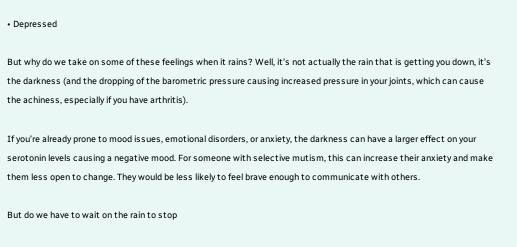• Depressed

But why do we take on some of these feelings when it rains? Well, it’s not actually the rain that is getting you down, it’s the darkness (and the dropping of the barometric pressure causing increased pressure in your joints, which can cause the achiness, especially if you have arthritis).

If you’re already prone to mood issues, emotional disorders, or anxiety, the darkness can have a larger effect on your serotonin levels causing a negative mood. For someone with selective mutism, this can increase their anxiety and make them less open to change. They would be less likely to feel brave enough to communicate with others.

But do we have to wait on the rain to stop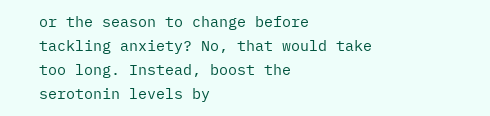or the season to change before tackling anxiety? No, that would take too long. Instead, boost the serotonin levels by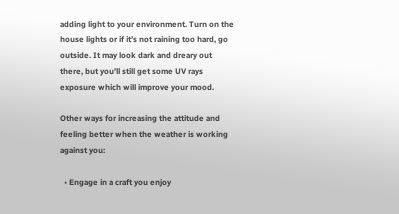adding light to your environment. Turn on the house lights or if it’s not raining too hard, go outside. It may look dark and dreary out there, but you’ll still get some UV rays exposure which will improve your mood.

Other ways for increasing the attitude and feeling better when the weather is working against you:

  • Engage in a craft you enjoy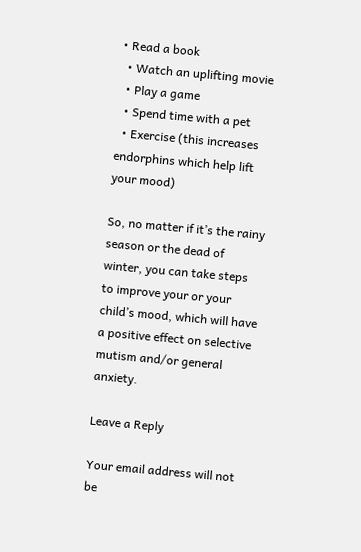• Read a book
  • Watch an uplifting movie
  • Play a game
  • Spend time with a pet
  • Exercise (this increases endorphins which help lift your mood)

So, no matter if it’s the rainy season or the dead of winter, you can take steps to improve your or your child’s mood, which will have a positive effect on selective mutism and/or general anxiety.

Leave a Reply

Your email address will not be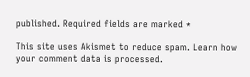published. Required fields are marked *

This site uses Akismet to reduce spam. Learn how your comment data is processed.